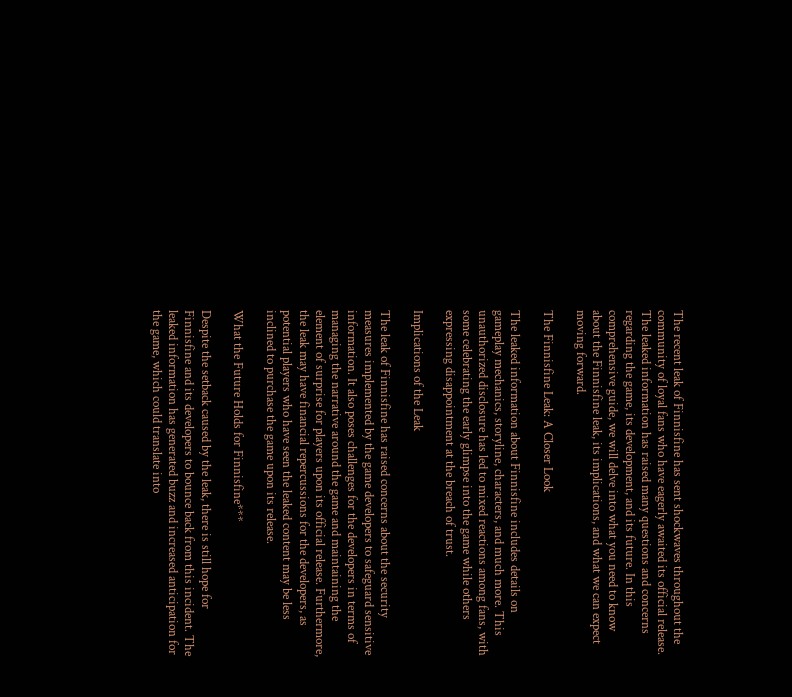The recent leak of Finnisfine has sent shockwaves throughout the community of loyal fans who have eagerly awaited its official release. The leaked information has raised many questions and concerns regarding the game, its development, and its future. In this comprehensive guide, we will delve into what you need to know about the Finnisfine leak, its implications, and what we can expect moving forward.

The Finnisfine Leak: A Closer Look

The leaked information about Finnisfine includes details on gameplay mechanics, storyline, characters, and much more. This unauthorized disclosure has led to mixed reactions among fans, with some celebrating the early glimpse into the game while others expressing disappointment at the breach of trust.

Implications of the Leak

The leak of Finnisfine has raised concerns about the security measures implemented by the game developers to safeguard sensitive information. It also poses challenges for the developers in terms of managing the narrative around the game and maintaining the element of surprise for players upon its official release. Furthermore, the leak may have financial repercussions for the developers, as potential players who have seen the leaked content may be less inclined to purchase the game upon its release.

What the Future Holds for Finnisfine***

Despite the setback caused by the leak, there is still hope for Finnisfine and its developers to bounce back from this incident. The leaked information has generated buzz and increased anticipation for the game, which could translate into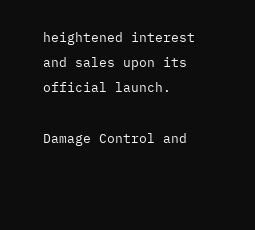heightened interest and sales upon its official launch.

Damage Control and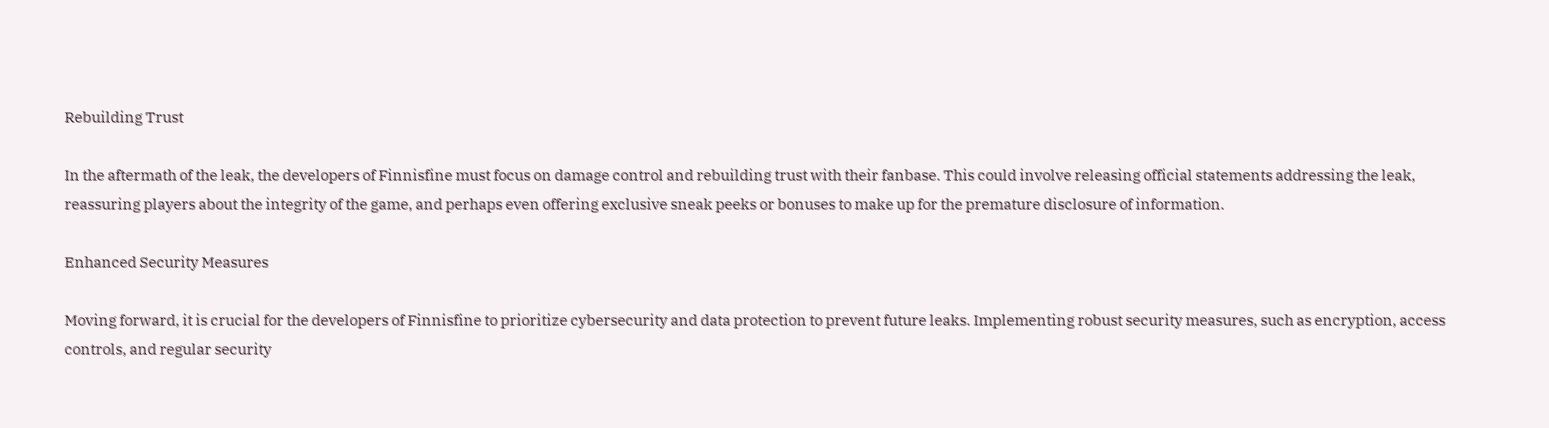Rebuilding Trust

In the aftermath of the leak, the developers of Finnisfine must focus on damage control and rebuilding trust with their fanbase. This could involve releasing official statements addressing the leak, reassuring players about the integrity of the game, and perhaps even offering exclusive sneak peeks or bonuses to make up for the premature disclosure of information.

Enhanced Security Measures

Moving forward, it is crucial for the developers of Finnisfine to prioritize cybersecurity and data protection to prevent future leaks. Implementing robust security measures, such as encryption, access controls, and regular security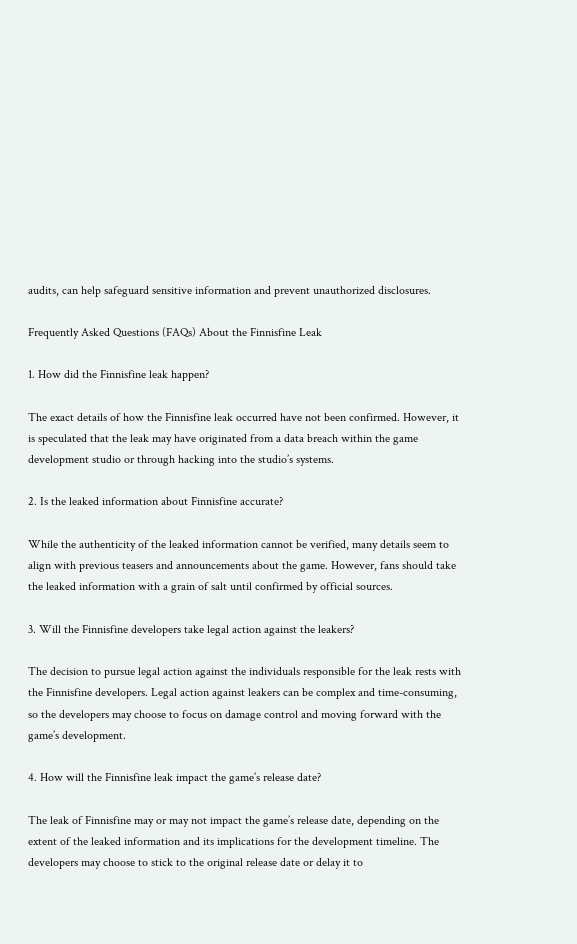audits, can help safeguard sensitive information and prevent unauthorized disclosures.

Frequently Asked Questions (FAQs) About the Finnisfine Leak

1. How did the Finnisfine leak happen?

The exact details of how the Finnisfine leak occurred have not been confirmed. However, it is speculated that the leak may have originated from a data breach within the game development studio or through hacking into the studio’s systems.

2. Is the leaked information about Finnisfine accurate?

While the authenticity of the leaked information cannot be verified, many details seem to align with previous teasers and announcements about the game. However, fans should take the leaked information with a grain of salt until confirmed by official sources.

3. Will the Finnisfine developers take legal action against the leakers?

The decision to pursue legal action against the individuals responsible for the leak rests with the Finnisfine developers. Legal action against leakers can be complex and time-consuming, so the developers may choose to focus on damage control and moving forward with the game’s development.

4. How will the Finnisfine leak impact the game’s release date?

The leak of Finnisfine may or may not impact the game’s release date, depending on the extent of the leaked information and its implications for the development timeline. The developers may choose to stick to the original release date or delay it to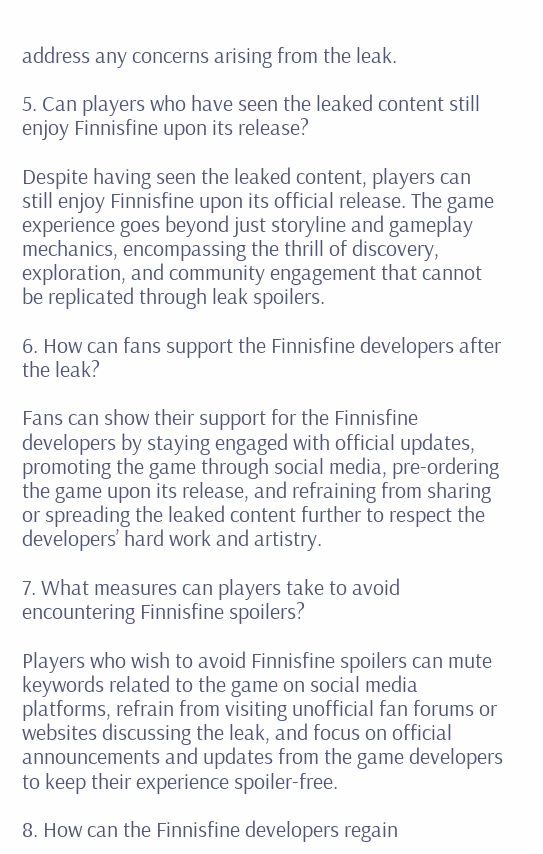address any concerns arising from the leak.

5. Can players who have seen the leaked content still enjoy Finnisfine upon its release?

Despite having seen the leaked content, players can still enjoy Finnisfine upon its official release. The game experience goes beyond just storyline and gameplay mechanics, encompassing the thrill of discovery, exploration, and community engagement that cannot be replicated through leak spoilers.

6. How can fans support the Finnisfine developers after the leak?

Fans can show their support for the Finnisfine developers by staying engaged with official updates, promoting the game through social media, pre-ordering the game upon its release, and refraining from sharing or spreading the leaked content further to respect the developers’ hard work and artistry.

7. What measures can players take to avoid encountering Finnisfine spoilers?

Players who wish to avoid Finnisfine spoilers can mute keywords related to the game on social media platforms, refrain from visiting unofficial fan forums or websites discussing the leak, and focus on official announcements and updates from the game developers to keep their experience spoiler-free.

8. How can the Finnisfine developers regain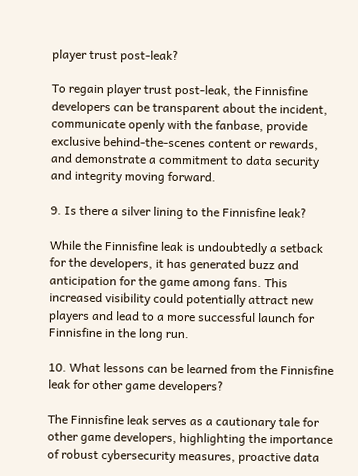player trust post-leak?

To regain player trust post-leak, the Finnisfine developers can be transparent about the incident, communicate openly with the fanbase, provide exclusive behind-the-scenes content or rewards, and demonstrate a commitment to data security and integrity moving forward.

9. Is there a silver lining to the Finnisfine leak?

While the Finnisfine leak is undoubtedly a setback for the developers, it has generated buzz and anticipation for the game among fans. This increased visibility could potentially attract new players and lead to a more successful launch for Finnisfine in the long run.

10. What lessons can be learned from the Finnisfine leak for other game developers?

The Finnisfine leak serves as a cautionary tale for other game developers, highlighting the importance of robust cybersecurity measures, proactive data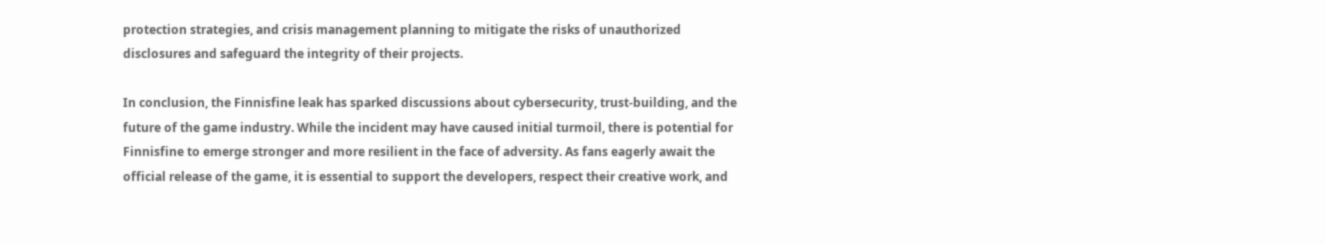protection strategies, and crisis management planning to mitigate the risks of unauthorized disclosures and safeguard the integrity of their projects.

In conclusion, the Finnisfine leak has sparked discussions about cybersecurity, trust-building, and the future of the game industry. While the incident may have caused initial turmoil, there is potential for Finnisfine to emerge stronger and more resilient in the face of adversity. As fans eagerly await the official release of the game, it is essential to support the developers, respect their creative work, and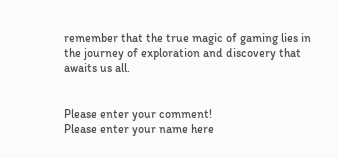remember that the true magic of gaming lies in the journey of exploration and discovery that awaits us all.


Please enter your comment!
Please enter your name here